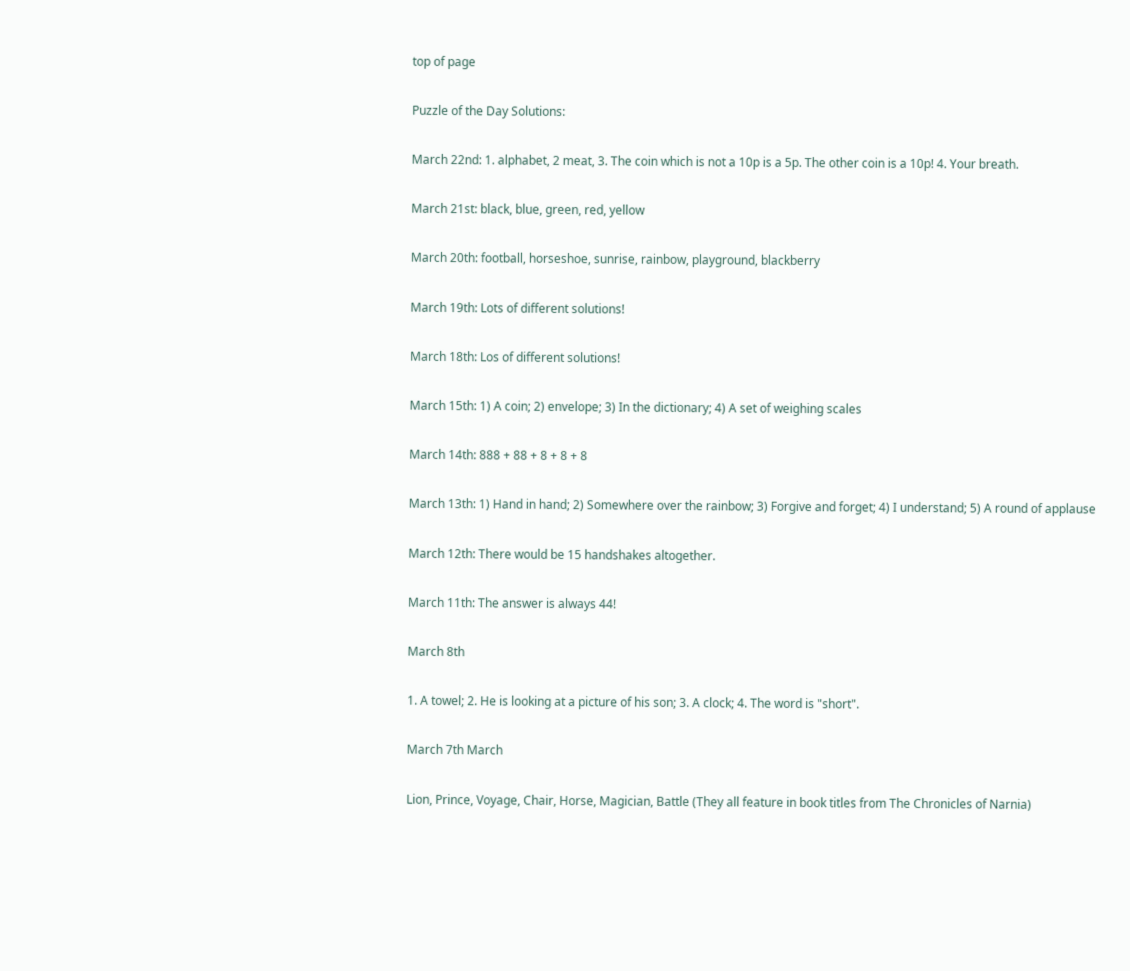top of page

Puzzle of the Day Solutions:

March 22nd: 1. alphabet, 2 meat, 3. The coin which is not a 10p is a 5p. The other coin is a 10p! 4. Your breath.

March 21st: black, blue, green, red, yellow

March 20th: football, horseshoe, sunrise, rainbow, playground, blackberry

March 19th: Lots of different solutions!

March 18th: Los of different solutions!

March 15th: 1) A coin; 2) envelope; 3) In the dictionary; 4) A set of weighing scales

March 14th: 888 + 88 + 8 + 8 + 8

March 13th: 1) Hand in hand; 2) Somewhere over the rainbow; 3) Forgive and forget; 4) I understand; 5) A round of applause

March 12th: There would be 15 handshakes altogether.

March 11th: The answer is always 44!

March 8th

1. A towel; 2. He is looking at a picture of his son; 3. A clock; 4. The word is "short".

March 7th March

Lion, Prince, Voyage, Chair, Horse, Magician, Battle (They all feature in book titles from The Chronicles of Narnia)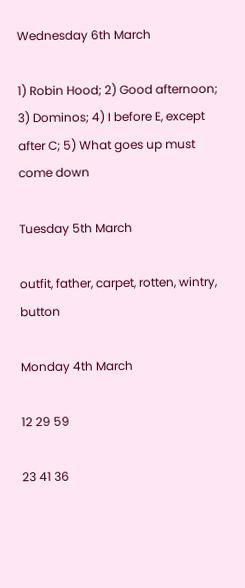Wednesday 6th March

1) Robin Hood; 2) Good afternoon; 3) Dominos; 4) I before E, except after C; 5) What goes up must come down

Tuesday 5th March

outfit, father, carpet, rotten, wintry, button

Monday 4th March

12 29 59

23 41 36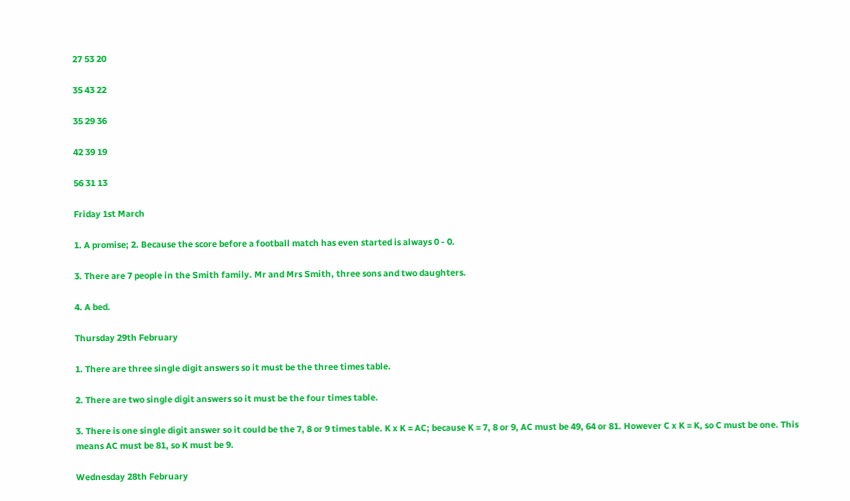27 53 20

35 43 22

35 29 36

42 39 19

56 31 13

Friday 1st March

1. A promise; 2. Because the score before a football match has even started is always 0 - 0.

3. There are 7 people in the Smith family. Mr and Mrs Smith, three sons and two daughters.

4. A bed.

Thursday 29th February

1. There are three single digit answers so it must be the three times table.

2. There are two single digit answers so it must be the four times table.

3. There is one single digit answer so it could be the 7, 8 or 9 times table. K x K = AC; because K = 7, 8 or 9, AC must be 49, 64 or 81. However C x K = K, so C must be one. This means AC must be 81, so K must be 9.

Wednesday 28th February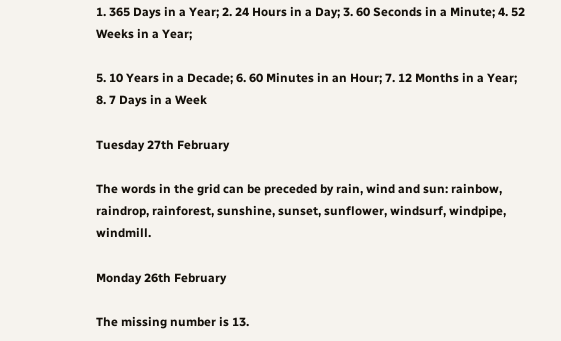1. 365 Days in a Year; 2. 24 Hours in a Day; 3. 60 Seconds in a Minute; 4. 52 Weeks in a Year;

5. 10 Years in a Decade; 6. 60 Minutes in an Hour; 7. 12 Months in a Year; 8. 7 Days in a Week

Tuesday 27th February

The words in the grid can be preceded by rain, wind and sun: rainbow, raindrop, rainforest, sunshine, sunset, sunflower, windsurf, windpipe, windmill.

Monday 26th February

The missing number is 13.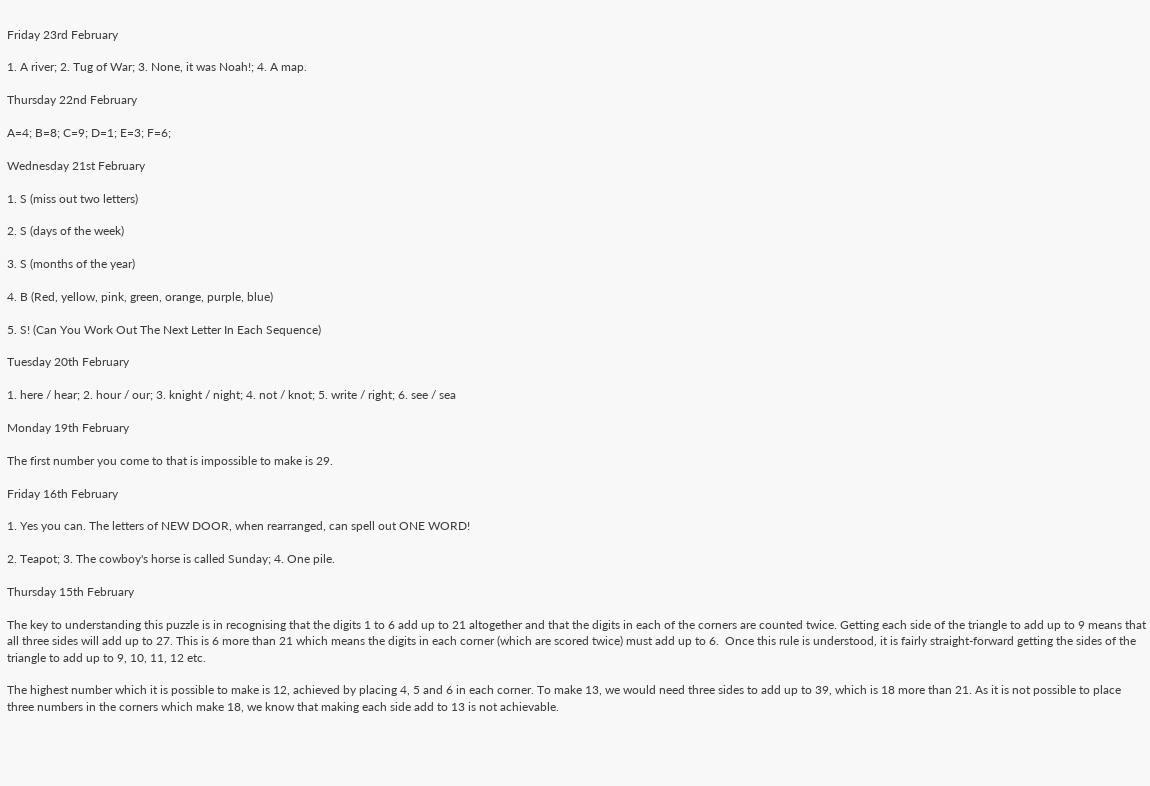Friday 23rd February

1. A river; 2. Tug of War; 3. None, it was Noah!; 4. A map.

Thursday 22nd February

A=4; B=8; C=9; D=1; E=3; F=6;

Wednesday 21st February

1. S (miss out two letters)

2. S (days of the week)

3. S (months of the year)

4. B (Red, yellow, pink, green, orange, purple, blue)

5. S! (Can You Work Out The Next Letter In Each Sequence)

Tuesday 20th February

1. here / hear; 2. hour / our; 3. knight / night; 4. not / knot; 5. write / right; 6. see / sea

Monday 19th February

The first number you come to that is impossible to make is 29.

Friday 16th February

1. Yes you can. The letters of NEW DOOR, when rearranged, can spell out ONE WORD!

2. Teapot; 3. The cowboy's horse is called Sunday; 4. One pile.

Thursday 15th February

The key to understanding this puzzle is in recognising that the digits 1 to 6 add up to 21 altogether and that the digits in each of the corners are counted twice. Getting each side of the triangle to add up to 9 means that all three sides will add up to 27. This is 6 more than 21 which means the digits in each corner (which are scored twice) must add up to 6.  Once this rule is understood, it is fairly straight-forward getting the sides of the triangle to add up to 9, 10, 11, 12 etc.

The highest number which it is possible to make is 12, achieved by placing 4, 5 and 6 in each corner. To make 13, we would need three sides to add up to 39, which is 18 more than 21. As it is not possible to place three numbers in the corners which make 18, we know that making each side add to 13 is not achievable.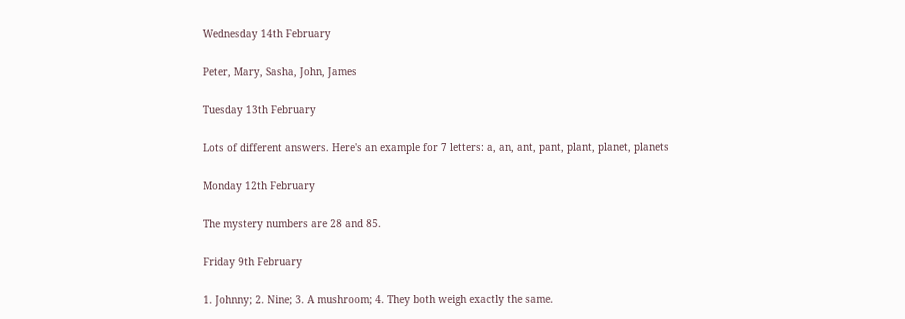Wednesday 14th February

Peter, Mary, Sasha, John, James

Tuesday 13th February

Lots of different answers. Here's an example for 7 letters: a, an, ant, pant, plant, planet, planets

Monday 12th February

The mystery numbers are 28 and 85.

Friday 9th February

1. Johnny; 2. Nine; 3. A mushroom; 4. They both weigh exactly the same.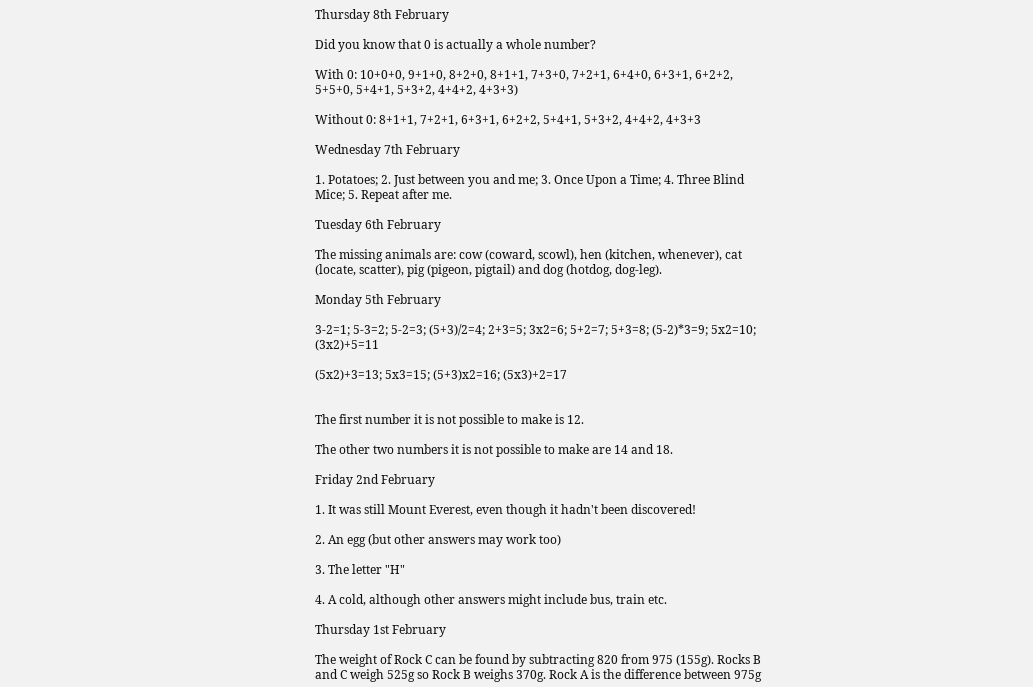Thursday 8th February

Did you know that 0 is actually a whole number?

With 0: 10+0+0, 9+1+0, 8+2+0, 8+1+1, 7+3+0, 7+2+1, 6+4+0, 6+3+1, 6+2+2, 5+5+0, 5+4+1, 5+3+2, 4+4+2, 4+3+3)

Without 0: 8+1+1, 7+2+1, 6+3+1, 6+2+2, 5+4+1, 5+3+2, 4+4+2, 4+3+3

Wednesday 7th February

1. Potatoes; 2. Just between you and me; 3. Once Upon a Time; 4. Three Blind Mice; 5. Repeat after me.

Tuesday 6th February

The missing animals are: cow (coward, scowl), hen (kitchen, whenever), cat (locate, scatter), pig (pigeon, pigtail) and dog (hotdog, dog-leg).

Monday 5th February

3-2=1; 5-3=2; 5-2=3; (5+3)/2=4; 2+3=5; 3x2=6; 5+2=7; 5+3=8; (5-2)*3=9; 5x2=10; (3x2)+5=11

(5x2)+3=13; 5x3=15; (5+3)x2=16; (5x3)+2=17


The first number it is not possible to make is 12.

The other two numbers it is not possible to make are 14 and 18.

Friday 2nd February

1. It was still Mount Everest, even though it hadn't been discovered!

2. An egg (but other answers may work too)

3. The letter "H"

4. A cold, although other answers might include bus, train etc.

Thursday 1st February

The weight of Rock C can be found by subtracting 820 from 975 (155g). Rocks B and C weigh 525g so Rock B weighs 370g. Rock A is the difference between 975g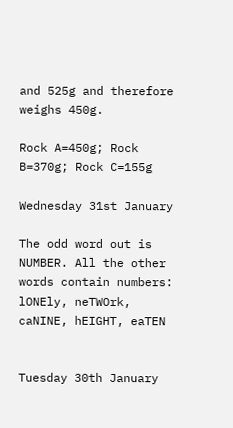and 525g and therefore weighs 450g.

Rock A=450g; Rock B=370g; Rock C=155g

Wednesday 31st January

The odd word out is NUMBER. All the other words contain numbers: lONEly, neTWOrk, caNINE, hEIGHT, eaTEN


Tuesday 30th January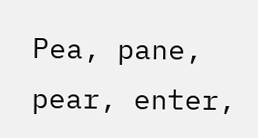Pea, pane, pear, enter,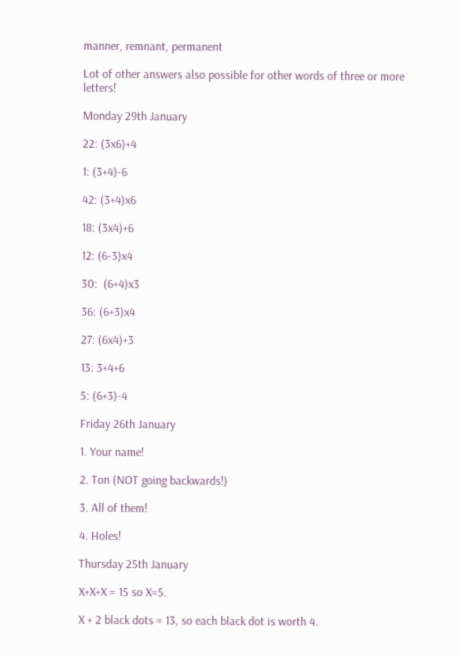manner, remnant, permanent

Lot of other answers also possible for other words of three or more letters!

Monday 29th January

22: (3x6)+4

1: (3+4)-6

42: (3+4)x6

18: (3x4)+6

12: (6-3)x4

30:  (6+4)x3

36: (6+3)x4

27: (6x4)+3

13: 3+4+6

5: (6+3)-4

Friday 26th January

1. Your name!

2. Ton (NOT going backwards!)

3. All of them!

4. Holes!

Thursday 25th January

X+X+X = 15 so X=5.

X + 2 black dots = 13, so each black dot is worth 4.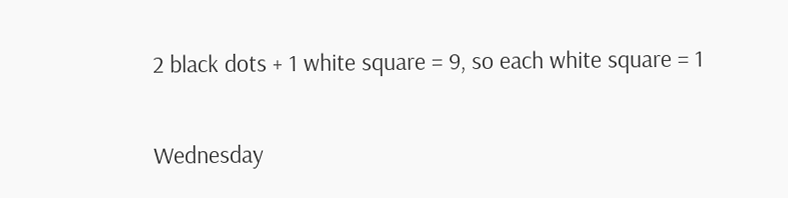2 black dots + 1 white square = 9, so each white square = 1

Wednesday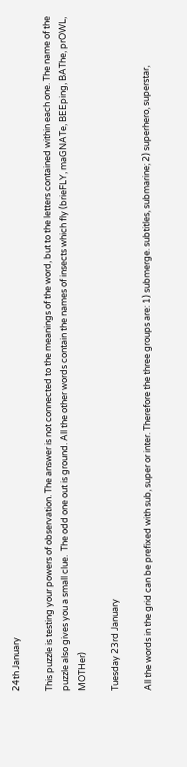24th January

This puzzle is testing your powers of observation. The answer is not connected to the meanings of the word, but to the letters contained within each one. The name of the puzzle also gives you a small clue.  The odd one out is ground. All the other words contain the names of insects which fly (brieFLY, maGNATe, BEEping, BAThe, prOWL, MOTHer)

Tuesday 23rd January

All the words in the grid can be prefixed with sub, super or inter. Therefore the three groups are: 1) submerge. subtitles, submarine; 2) superhero, superstar,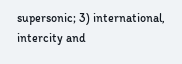supersonic; 3) international, intercity and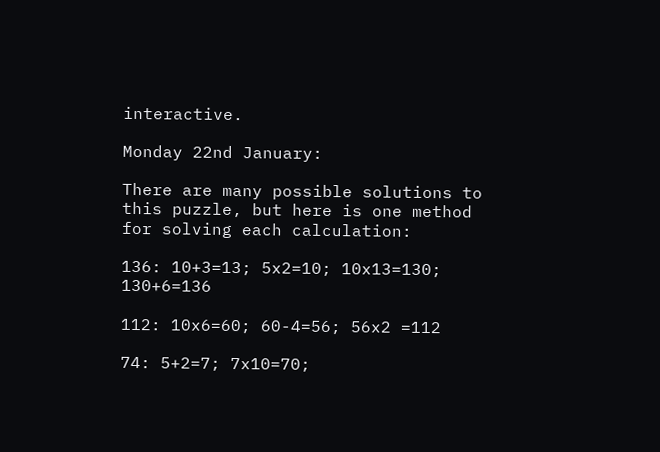interactive.

Monday 22nd January:

There are many possible solutions to this puzzle, but here is one method for solving each calculation:

136: 10+3=13; 5x2=10; 10x13=130; 130+6=136

112: 10x6=60; 60-4=56; 56x2 =112

74: 5+2=7; 7x10=70;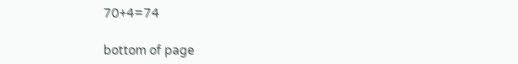70+4=74

bottom of page